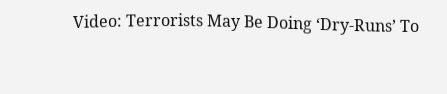Video: Terrorists May Be Doing ‘Dry-Runs’ To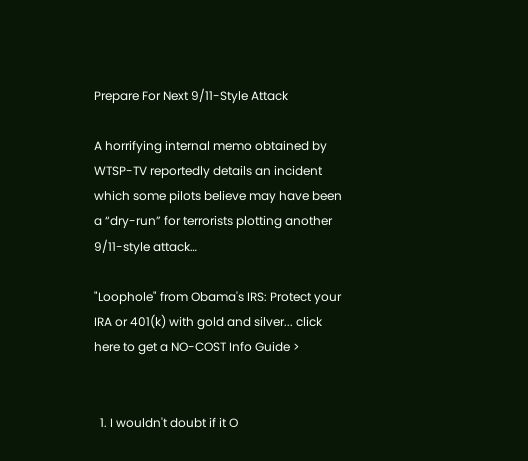Prepare For Next 9/11-Style Attack

A horrifying internal memo obtained by WTSP-TV reportedly details an incident which some pilots believe may have been a “dry-run” for terrorists plotting another 9/11-style attack…

"Loophole" from Obama's IRS: Protect your IRA or 401(k) with gold and silver... click here to get a NO-COST Info Guide >


  1. I wouldn't doubt if it O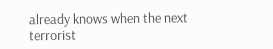already knows when the next terrorist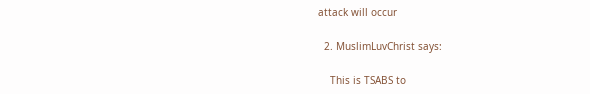attack will occur

  2. MuslimLuvChrist says:

    This is TSABS to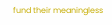fund their meaningless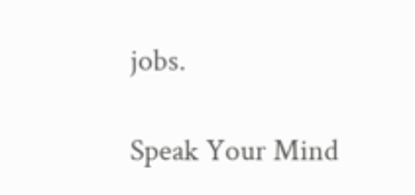jobs.

Speak Your Mind